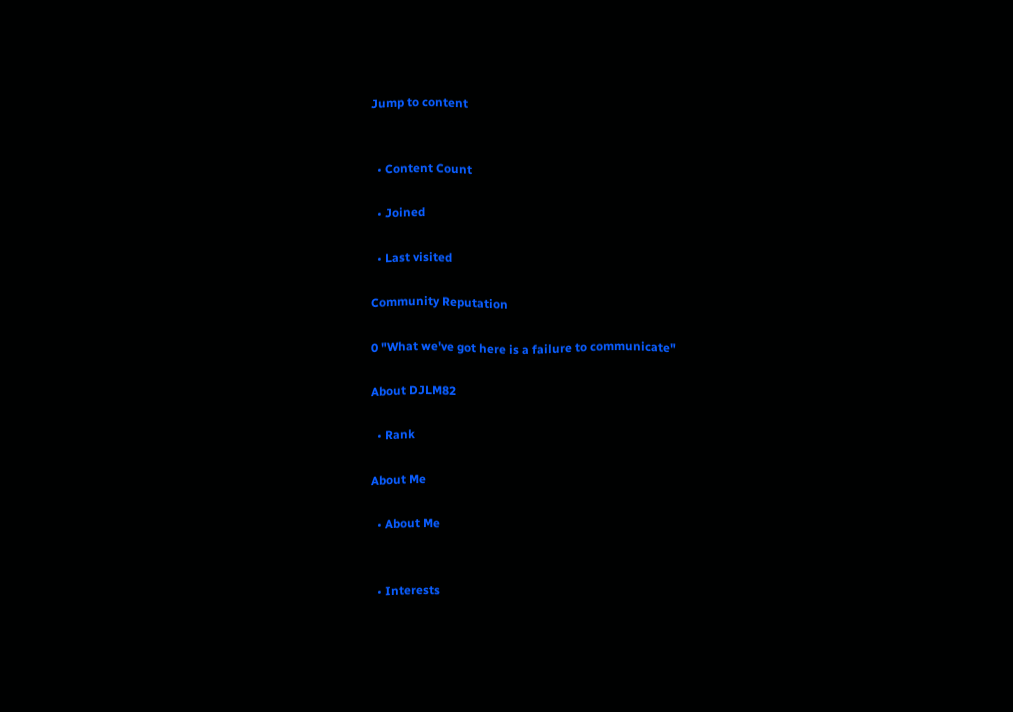Jump to content


  • Content Count

  • Joined

  • Last visited

Community Reputation

0 "What we've got here is a failure to communicate"

About DJLM82

  • Rank

About Me

  • About Me


  • Interests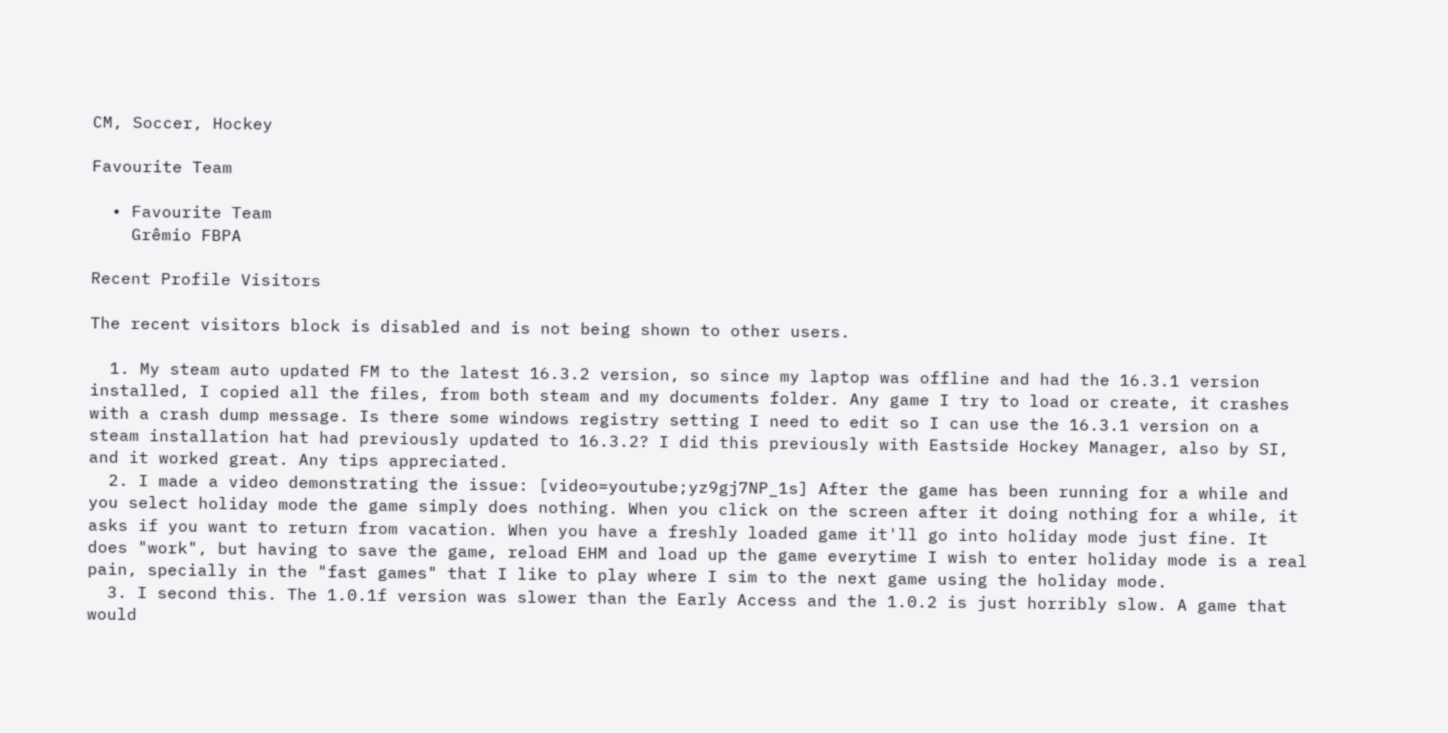CM, Soccer, Hockey

Favourite Team

  • Favourite Team
    Grêmio FBPA

Recent Profile Visitors

The recent visitors block is disabled and is not being shown to other users.

  1. My steam auto updated FM to the latest 16.3.2 version, so since my laptop was offline and had the 16.3.1 version installed, I copied all the files, from both steam and my documents folder. Any game I try to load or create, it crashes with a crash dump message. Is there some windows registry setting I need to edit so I can use the 16.3.1 version on a steam installation hat had previously updated to 16.3.2? I did this previously with Eastside Hockey Manager, also by SI, and it worked great. Any tips appreciated.
  2. I made a video demonstrating the issue: [video=youtube;yz9gj7NP_1s] After the game has been running for a while and you select holiday mode the game simply does nothing. When you click on the screen after it doing nothing for a while, it asks if you want to return from vacation. When you have a freshly loaded game it'll go into holiday mode just fine. It does "work", but having to save the game, reload EHM and load up the game everytime I wish to enter holiday mode is a real pain, specially in the "fast games" that I like to play where I sim to the next game using the holiday mode.
  3. I second this. The 1.0.1f version was slower than the Early Access and the 1.0.2 is just horribly slow. A game that would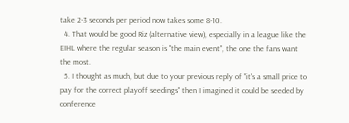take 2-3 seconds per period now takes some 8-10.
  4. That would be good Riz (alternative view), especially in a league like the EIHL where the regular season is "the main event", the one the fans want the most.
  5. I thought as much, but due to your previous reply of "it's a small price to pay for the correct playoff seedings" then I imagined it could be seeded by conference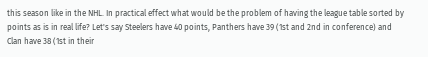this season like in the NHL. In practical effect what would be the problem of having the league table sorted by points as is in real life? Let's say Steelers have 40 points, Panthers have 39 (1st and 2nd in conference) and Clan have 38 (1st in their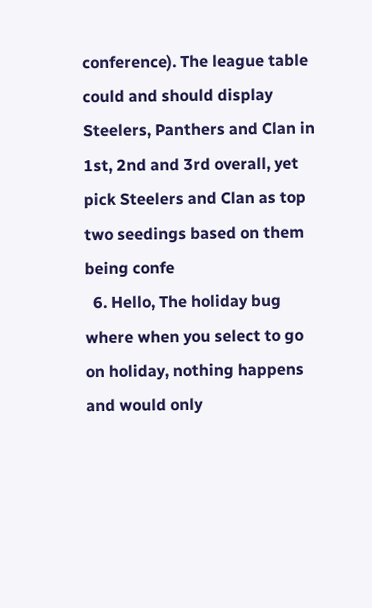conference). The league table could and should display Steelers, Panthers and Clan in 1st, 2nd and 3rd overall, yet pick Steelers and Clan as top two seedings based on them being confe
  6. Hello, The holiday bug where when you select to go on holiday, nothing happens and would only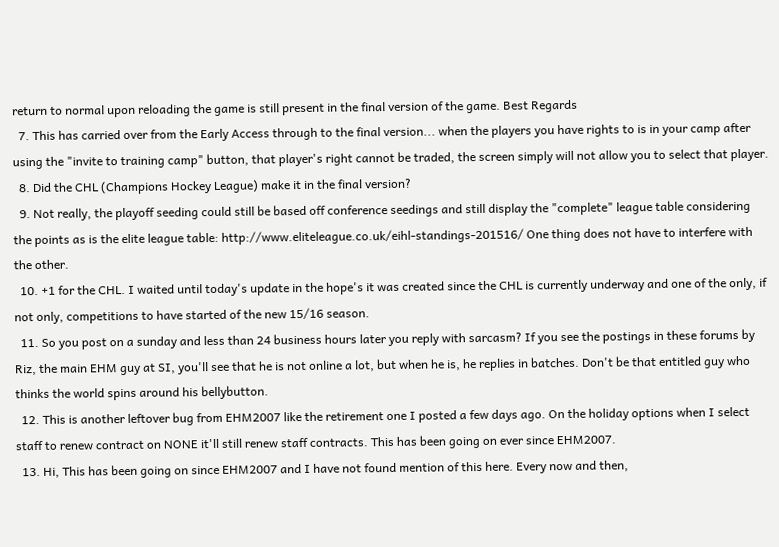return to normal upon reloading the game is still present in the final version of the game. Best Regards
  7. This has carried over from the Early Access through to the final version... when the players you have rights to is in your camp after using the "invite to training camp" button, that player's right cannot be traded, the screen simply will not allow you to select that player.
  8. Did the CHL (Champions Hockey League) make it in the final version?
  9. Not really, the playoff seeding could still be based off conference seedings and still display the "complete" league table considering the points as is the elite league table: http://www.eliteleague.co.uk/eihl-standings-201516/ One thing does not have to interfere with the other.
  10. +1 for the CHL. I waited until today's update in the hope's it was created since the CHL is currently underway and one of the only, if not only, competitions to have started of the new 15/16 season.
  11. So you post on a sunday and less than 24 business hours later you reply with sarcasm? If you see the postings in these forums by Riz, the main EHM guy at SI, you'll see that he is not online a lot, but when he is, he replies in batches. Don't be that entitled guy who thinks the world spins around his bellybutton.
  12. This is another leftover bug from EHM2007 like the retirement one I posted a few days ago. On the holiday options when I select staff to renew contract on NONE it'll still renew staff contracts. This has been going on ever since EHM2007.
  13. Hi, This has been going on since EHM2007 and I have not found mention of this here. Every now and then,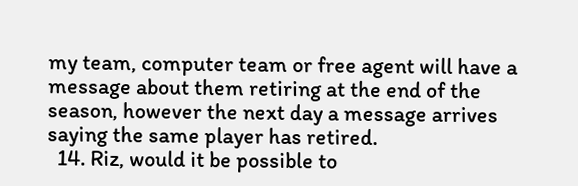my team, computer team or free agent will have a message about them retiring at the end of the season, however the next day a message arrives saying the same player has retired.
  14. Riz, would it be possible to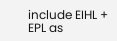include EIHL + EPL as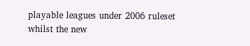playable leagues under 2006 ruleset whilst the new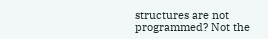structures are not programmed? Not the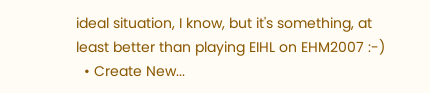ideal situation, I know, but it's something, at least better than playing EIHL on EHM2007 :-)
  • Create New...